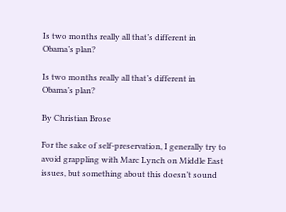Is two months really all that’s different in Obama’s plan?

Is two months really all that’s different in Obama’s plan?

By Christian Brose

For the sake of self-preservation, I generally try to avoid grappling with Marc Lynch on Middle East issues, but something about this doesn’t sound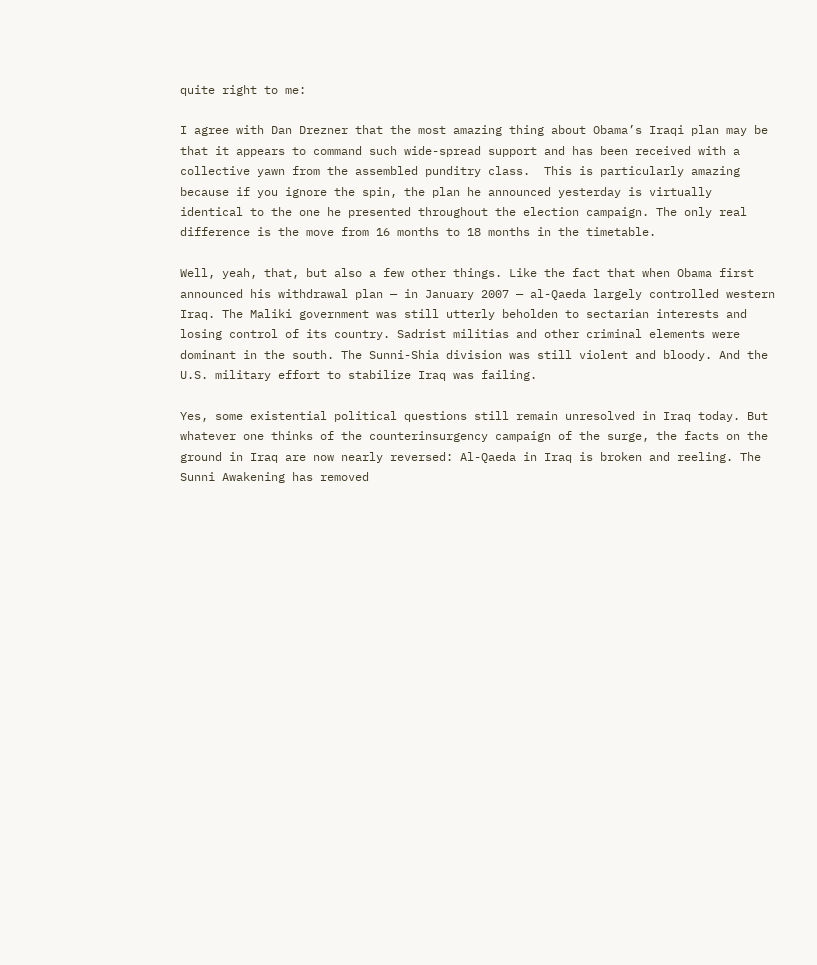quite right to me:

I agree with Dan Drezner that the most amazing thing about Obama’s Iraqi plan may be that it appears to command such wide-spread support and has been received with a collective yawn from the assembled punditry class.  This is particularly amazing because if you ignore the spin, the plan he announced yesterday is virtually identical to the one he presented throughout the election campaign. The only real difference is the move from 16 months to 18 months in the timetable.

Well, yeah, that, but also a few other things. Like the fact that when Obama first announced his withdrawal plan — in January 2007 — al-Qaeda largely controlled western Iraq. The Maliki government was still utterly beholden to sectarian interests and losing control of its country. Sadrist militias and other criminal elements were dominant in the south. The Sunni-Shia division was still violent and bloody. And the U.S. military effort to stabilize Iraq was failing.

Yes, some existential political questions still remain unresolved in Iraq today. But whatever one thinks of the counterinsurgency campaign of the surge, the facts on the ground in Iraq are now nearly reversed: Al-Qaeda in Iraq is broken and reeling. The Sunni Awakening has removed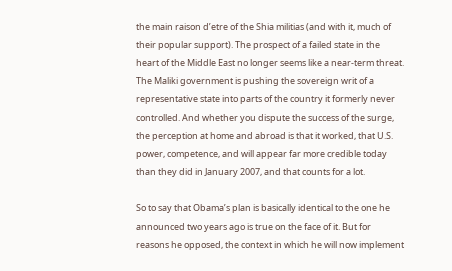the main raison d’etre of the Shia militias (and with it, much of their popular support). The prospect of a failed state in the heart of the Middle East no longer seems like a near-term threat. The Maliki government is pushing the sovereign writ of a representative state into parts of the country it formerly never controlled. And whether you dispute the success of the surge, the perception at home and abroad is that it worked, that U.S. power, competence, and will appear far more credible today than they did in January 2007, and that counts for a lot.

So to say that Obama’s plan is basically identical to the one he announced two years ago is true on the face of it. But for reasons he opposed, the context in which he will now implement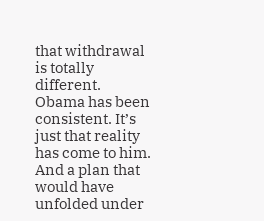that withdrawal is totally different. Obama has been consistent. It’s just that reality has come to him. And a plan that would have unfolded under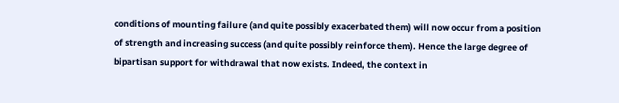conditions of mounting failure (and quite possibly exacerbated them) will now occur from a position of strength and increasing success (and quite possibly reinforce them). Hence the large degree of bipartisan support for withdrawal that now exists. Indeed, the context in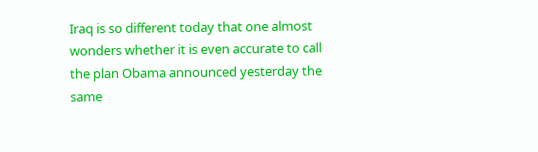Iraq is so different today that one almost wonders whether it is even accurate to call the plan Obama announced yesterday the same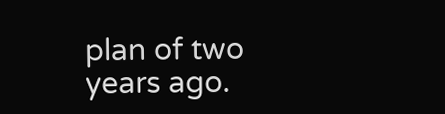plan of two years ago.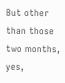But other than those two months, yes,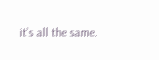it’s all the same.